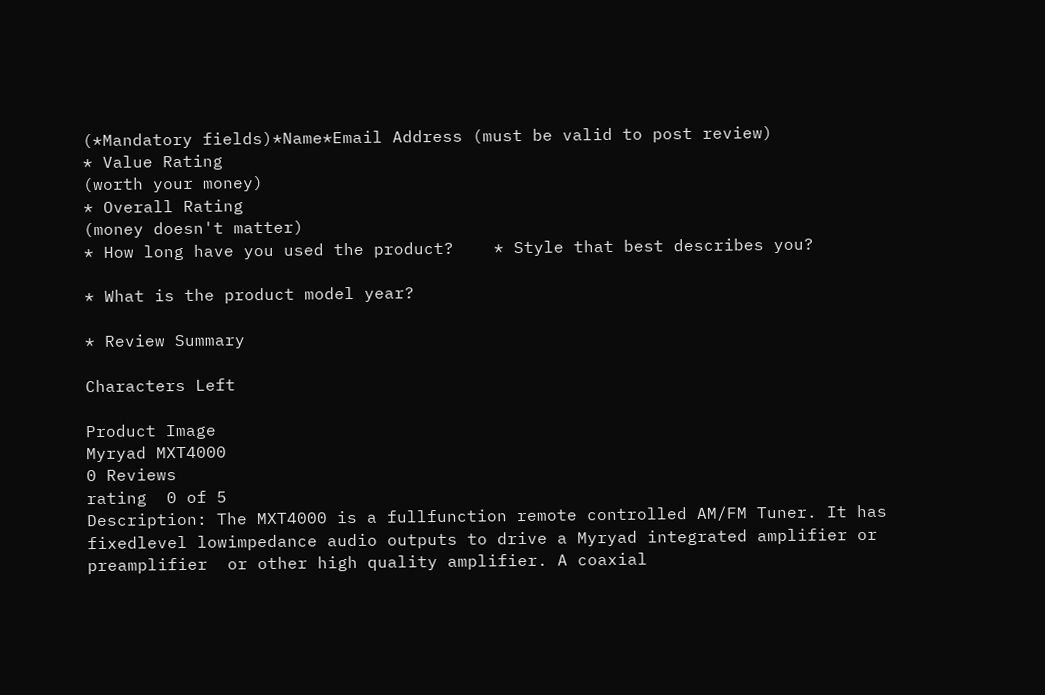(*Mandatory fields)*Name*Email Address (must be valid to post review)
* Value Rating
(worth your money)
* Overall Rating
(money doesn't matter)
* How long have you used the product?    * Style that best describes you?

* What is the product model year?

* Review Summary

Characters Left

Product Image
Myryad MXT4000
0 Reviews
rating  0 of 5
Description: The MXT4000 is a fullfunction remote controlled AM/FM Tuner. It has fixedlevel lowimpedance audio outputs to drive a Myryad integrated amplifier or preamplifier  or other high quality amplifier. A coaxial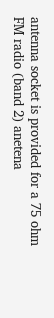antenna socket is provided for a 75 ohm FM radio (band 2) anetena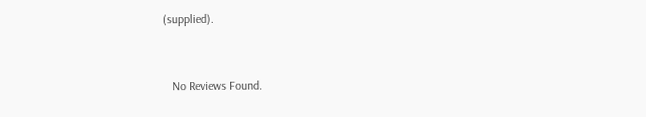(supplied).


   No Reviews Found.